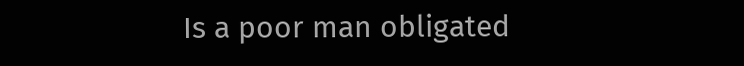Is a poor man obligated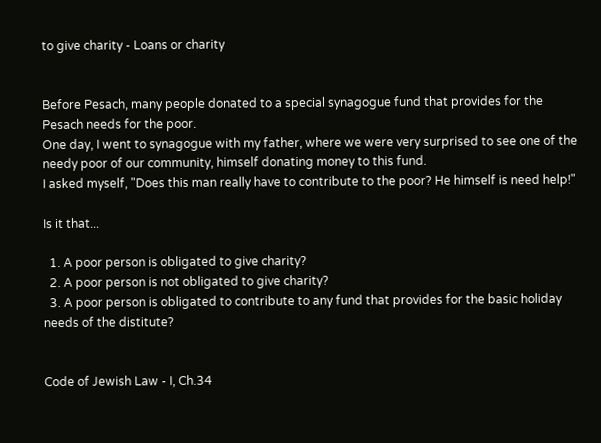to give charity - Loans or charity


Before Pesach, many people donated to a special synagogue fund that provides for the Pesach needs for the poor.
One day, I went to synagogue with my father, where we were very surprised to see one of the needy poor of our community, himself donating money to this fund.
I asked myself, "Does this man really have to contribute to the poor? He himself is need help!"

Is it that...

  1. A poor person is obligated to give charity?
  2. A poor person is not obligated to give charity?
  3. A poor person is obligated to contribute to any fund that provides for the basic holiday needs of the distitute?


Code of Jewish Law - I, Ch.34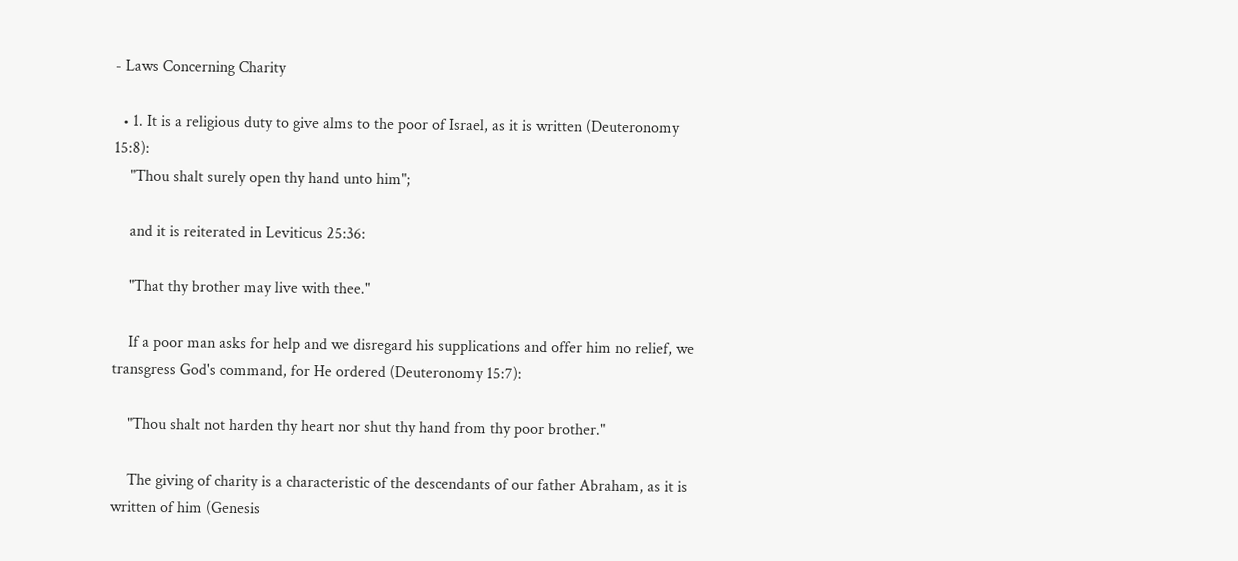- Laws Concerning Charity

  • 1. It is a religious duty to give alms to the poor of Israel, as it is written (Deuteronomy 15:8):
    "Thou shalt surely open thy hand unto him";

    and it is reiterated in Leviticus 25:36:

    "That thy brother may live with thee."

    If a poor man asks for help and we disregard his supplications and offer him no relief, we transgress God's command, for He ordered (Deuteronomy 15:7):

    "Thou shalt not harden thy heart nor shut thy hand from thy poor brother."

    The giving of charity is a characteristic of the descendants of our father Abraham, as it is written of him (Genesis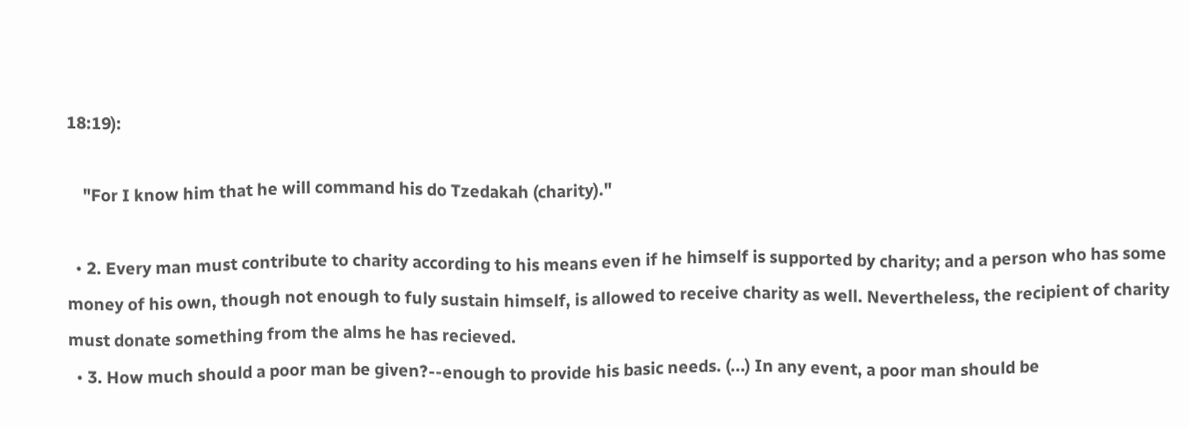18:19):

    "For I know him that he will command his do Tzedakah (charity)."

  • 2. Every man must contribute to charity according to his means even if he himself is supported by charity; and a person who has some money of his own, though not enough to fuly sustain himself, is allowed to receive charity as well. Nevertheless, the recipient of charity must donate something from the alms he has recieved.
  • 3. How much should a poor man be given?--enough to provide his basic needs. (...) In any event, a poor man should be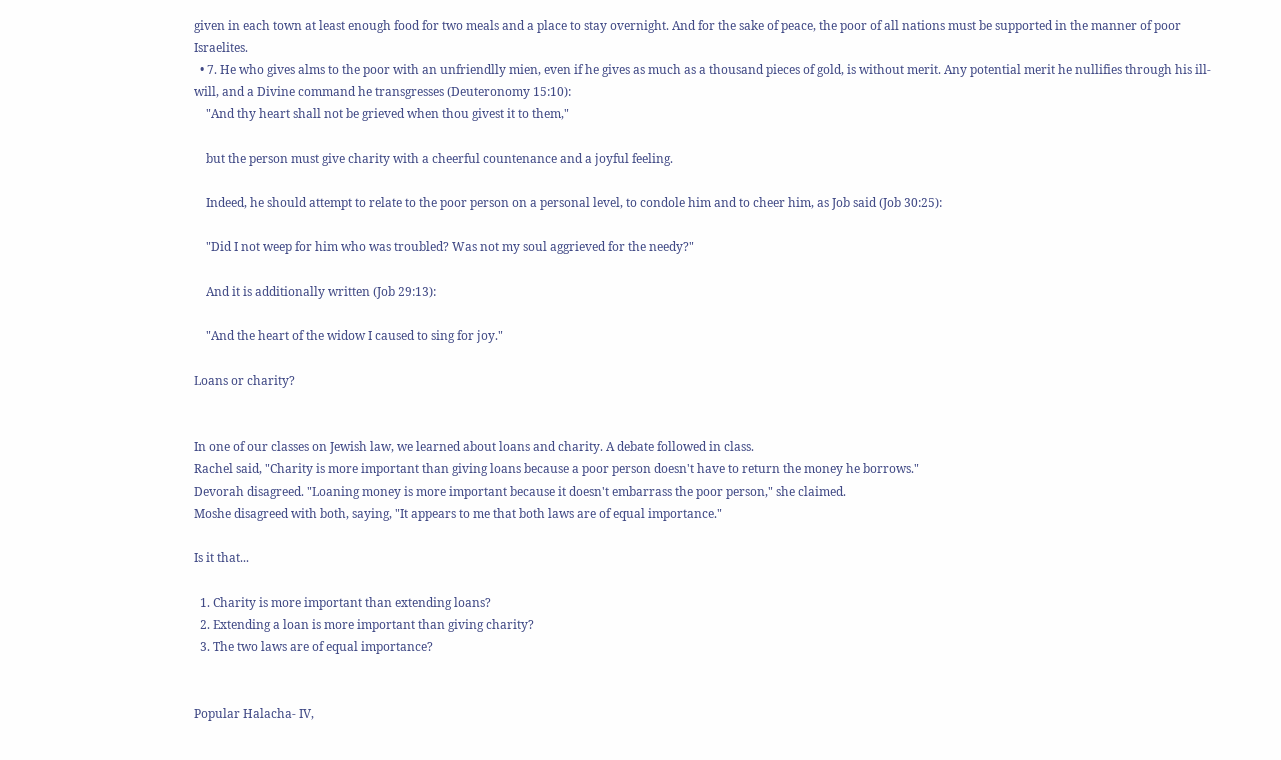given in each town at least enough food for two meals and a place to stay overnight. And for the sake of peace, the poor of all nations must be supported in the manner of poor Israelites.
  • 7. He who gives alms to the poor with an unfriendlly mien, even if he gives as much as a thousand pieces of gold, is without merit. Any potential merit he nullifies through his ill-will, and a Divine command he transgresses (Deuteronomy 15:10):
    "And thy heart shall not be grieved when thou givest it to them,"

    but the person must give charity with a cheerful countenance and a joyful feeling.

    Indeed, he should attempt to relate to the poor person on a personal level, to condole him and to cheer him, as Job said (Job 30:25):

    "Did I not weep for him who was troubled? Was not my soul aggrieved for the needy?"

    And it is additionally written (Job 29:13):

    "And the heart of the widow I caused to sing for joy."

Loans or charity?


In one of our classes on Jewish law, we learned about loans and charity. A debate followed in class.
Rachel said, "Charity is more important than giving loans because a poor person doesn't have to return the money he borrows."
Devorah disagreed. "Loaning money is more important because it doesn't embarrass the poor person," she claimed.
Moshe disagreed with both, saying, "It appears to me that both laws are of equal importance."

Is it that...

  1. Charity is more important than extending loans?
  2. Extending a loan is more important than giving charity?
  3. The two laws are of equal importance?


Popular Halacha- IV,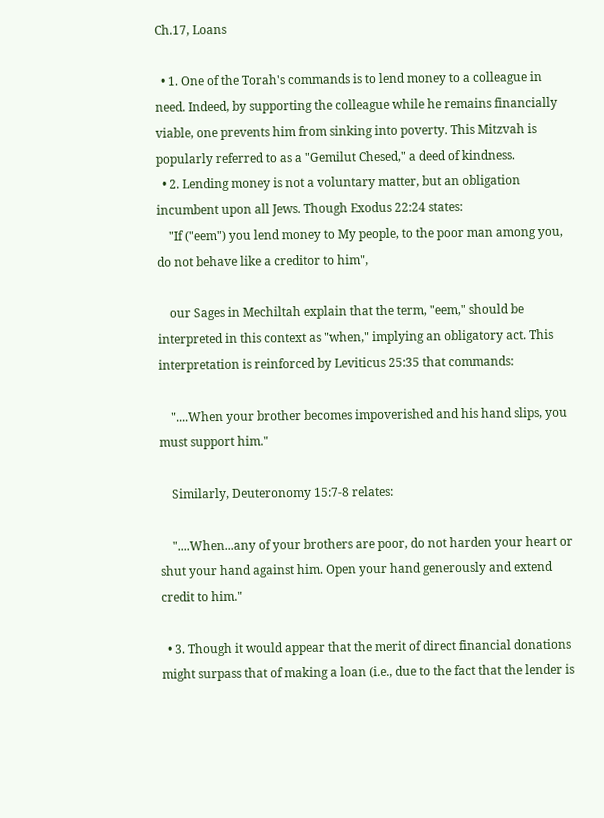Ch.17, Loans

  • 1. One of the Torah's commands is to lend money to a colleague in need. Indeed, by supporting the colleague while he remains financially viable, one prevents him from sinking into poverty. This Mitzvah is popularly referred to as a "Gemilut Chesed," a deed of kindness.
  • 2. Lending money is not a voluntary matter, but an obligation incumbent upon all Jews. Though Exodus 22:24 states:
    "If ("eem") you lend money to My people, to the poor man among you, do not behave like a creditor to him",

    our Sages in Mechiltah explain that the term, "eem," should be interpreted in this context as "when," implying an obligatory act. This interpretation is reinforced by Leviticus 25:35 that commands:

    "....When your brother becomes impoverished and his hand slips, you must support him."

    Similarly, Deuteronomy 15:7-8 relates:

    "....When...any of your brothers are poor, do not harden your heart or shut your hand against him. Open your hand generously and extend credit to him."

  • 3. Though it would appear that the merit of direct financial donations might surpass that of making a loan (i.e., due to the fact that the lender is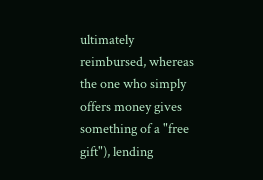ultimately reimbursed, whereas the one who simply offers money gives something of a "free gift"), lending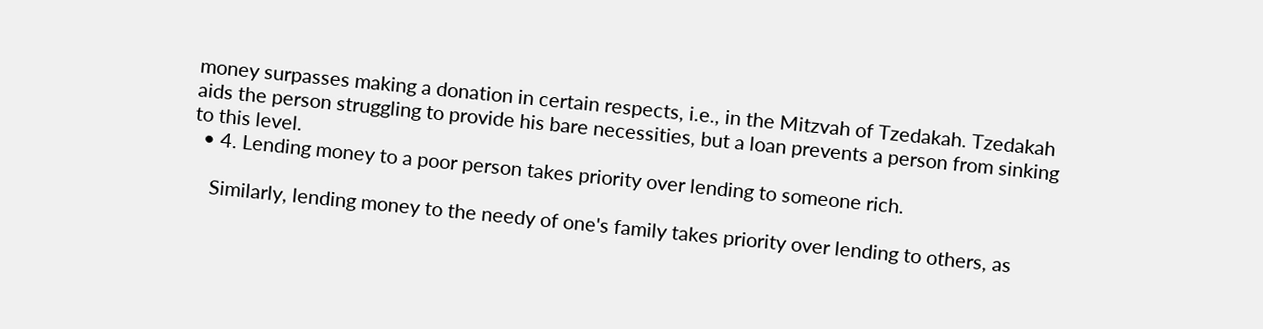money surpasses making a donation in certain respects, i.e., in the Mitzvah of Tzedakah. Tzedakah aids the person struggling to provide his bare necessities, but a loan prevents a person from sinking to this level.
  • 4. Lending money to a poor person takes priority over lending to someone rich.

    Similarly, lending money to the needy of one's family takes priority over lending to others, as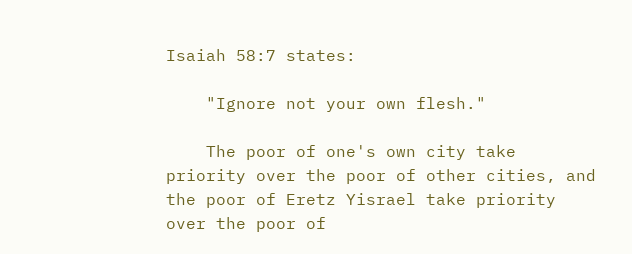Isaiah 58:7 states:

    "Ignore not your own flesh."

    The poor of one's own city take priority over the poor of other cities, and the poor of Eretz Yisrael take priority over the poor of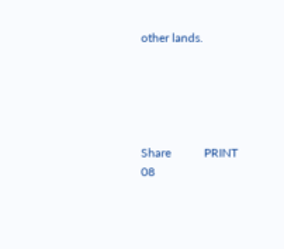other lands.





Share           PRINT
08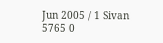Jun 2005 / 1 Sivan 5765 0